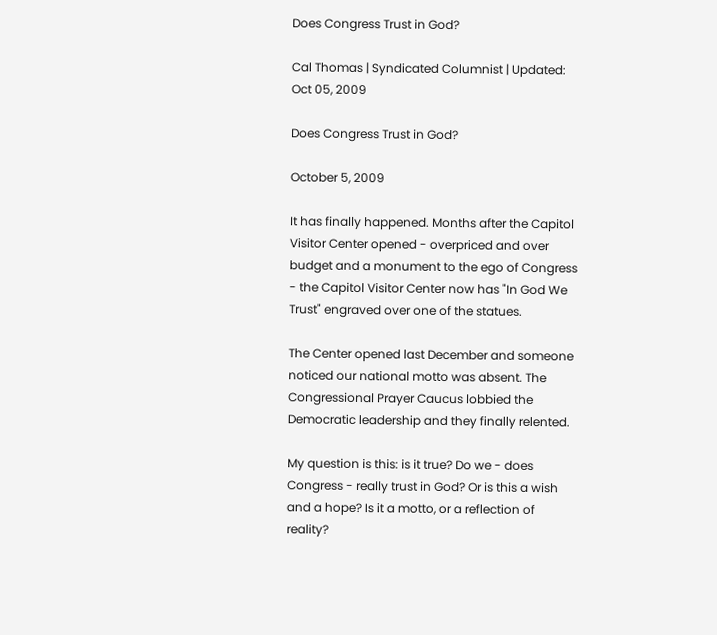Does Congress Trust in God?

Cal Thomas | Syndicated Columnist | Updated: Oct 05, 2009

Does Congress Trust in God?

October 5, 2009

It has finally happened. Months after the Capitol Visitor Center opened - overpriced and over budget and a monument to the ego of Congress - the Capitol Visitor Center now has "In God We Trust" engraved over one of the statues.

The Center opened last December and someone noticed our national motto was absent. The Congressional Prayer Caucus lobbied the Democratic leadership and they finally relented.

My question is this: is it true? Do we - does Congress - really trust in God? Or is this a wish and a hope? Is it a motto, or a reflection of reality?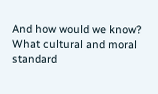And how would we know? What cultural and moral standard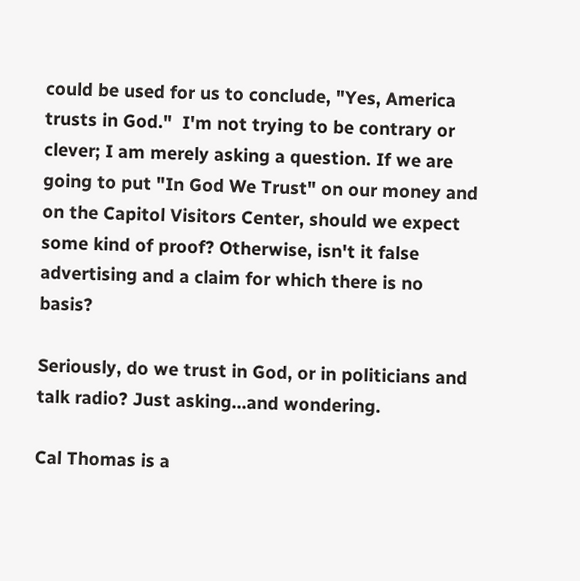could be used for us to conclude, "Yes, America trusts in God."  I'm not trying to be contrary or clever; I am merely asking a question. If we are going to put "In God We Trust" on our money and on the Capitol Visitors Center, should we expect some kind of proof? Otherwise, isn't it false advertising and a claim for which there is no basis?

Seriously, do we trust in God, or in politicians and talk radio? Just asking…and wondering.

Cal Thomas is a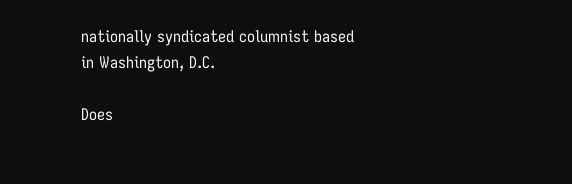nationally syndicated columnist based in Washington, D.C.

Does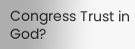Congress Trust in God?